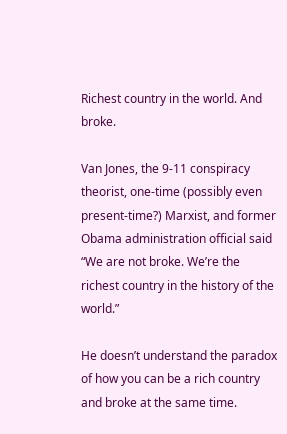Richest country in the world. And broke.

Van Jones, the 9-11 conspiracy theorist, one-time (possibly even present-time?) Marxist, and former Obama administration official said “We are not broke. We’re the richest country in the history of the world.”

He doesn’t understand the paradox of how you can be a rich country and broke at the same time.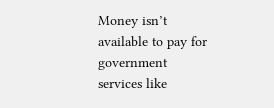Money isn’t available to pay for government services like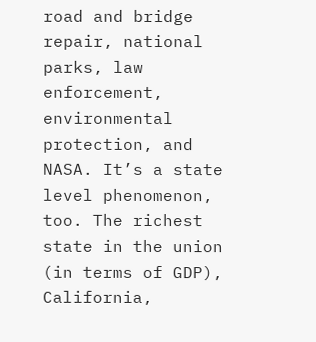road and bridge repair, national parks, law enforcement, environmental protection, and NASA. It’s a state level phenomenon, too. The richest state in the union (in terms of GDP), California,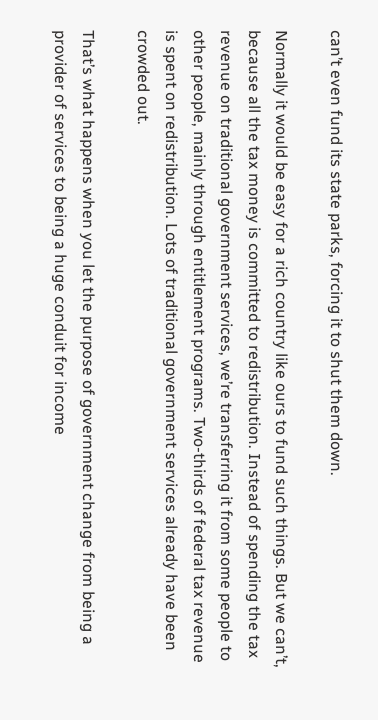can’t even fund its state parks, forcing it to shut them down.

Normally it would be easy for a rich country like ours to fund such things. But we can’t, because all the tax money is committed to redistribution. Instead of spending the tax revenue on traditional government services, we’re transferring it from some people to other people, mainly through entitlement programs. Two-thirds of federal tax revenue is spent on redistribution. Lots of traditional government services already have been crowded out.

That’s what happens when you let the purpose of government change from being a provider of services to being a huge conduit for income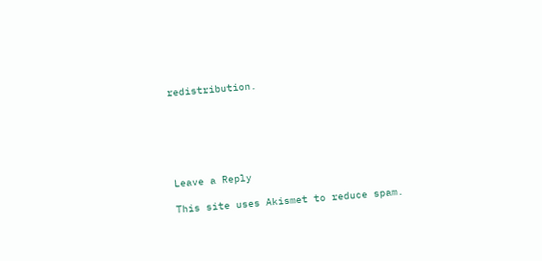redistribution.






Leave a Reply

This site uses Akismet to reduce spam.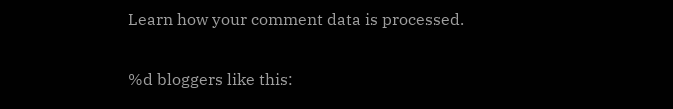Learn how your comment data is processed.

%d bloggers like this: